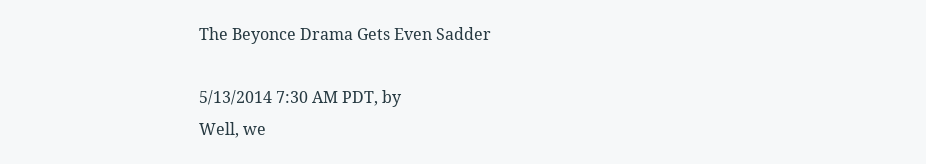The Beyonce Drama Gets Even Sadder

5/13/2014 7:30 AM PDT, by
Well, we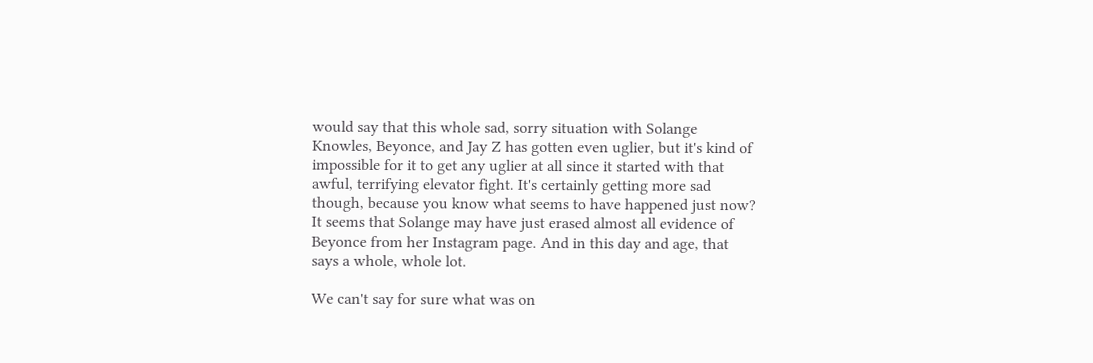would say that this whole sad, sorry situation with Solange Knowles, Beyonce, and Jay Z has gotten even uglier, but it's kind of impossible for it to get any uglier at all since it started with that awful, terrifying elevator fight. It's certainly getting more sad though, because you know what seems to have happened just now? It seems that Solange may have just erased almost all evidence of Beyonce from her Instagram page. And in this day and age, that says a whole, whole lot.

We can't say for sure what was on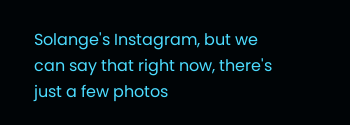Solange's Instagram, but we can say that right now, there's just a few photos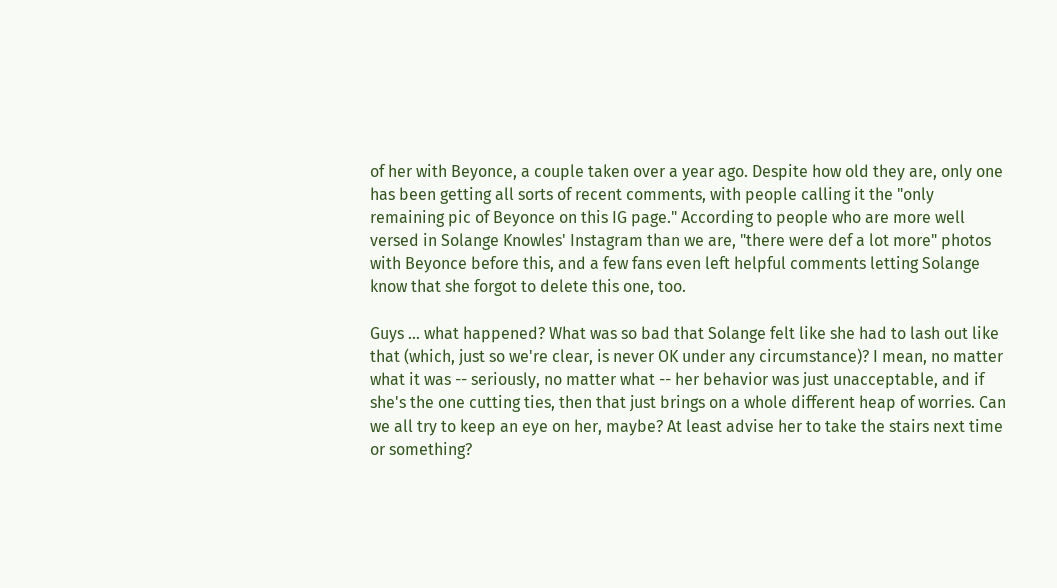of her with Beyonce, a couple taken over a year ago. Despite how old they are, only one has been getting all sorts of recent comments, with people calling it the "only remaining pic of Beyonce on this IG page." According to people who are more well versed in Solange Knowles' Instagram than we are, "there were def a lot more" photos with Beyonce before this, and a few fans even left helpful comments letting Solange know that she forgot to delete this one, too.

Guys ... what happened? What was so bad that Solange felt like she had to lash out like that (which, just so we're clear, is never OK under any circumstance)? I mean, no matter what it was -- seriously, no matter what -- her behavior was just unacceptable, and if she's the one cutting ties, then that just brings on a whole different heap of worries. Can we all try to keep an eye on her, maybe? At least advise her to take the stairs next time or something?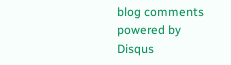blog comments powered by Disqus